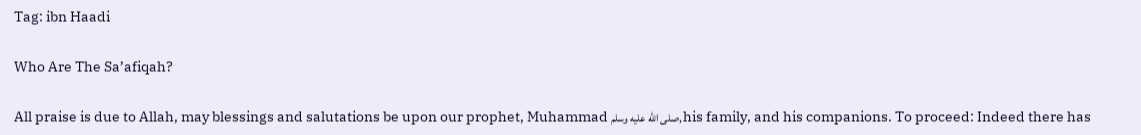Tag: ibn Haadi

Who Are The Sa’afiqah?

All praise is due to Allah, may blessings and salutations be upon our prophet, Muhammad صلى الله عليه وسلم, his family, and his companions. To proceed: Indeed there has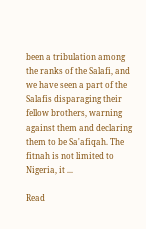been a tribulation among the ranks of the Salafi, and we have seen a part of the Salafis disparaging their fellow brothers, warning against them and declaring them to be Sa'afiqah. The fitnah is not limited to Nigeria, it ...

Read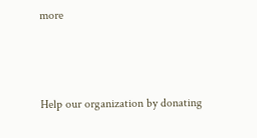more



Help our organization by donating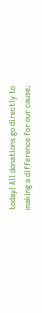today! All donations go directly to making a difference for our cause.